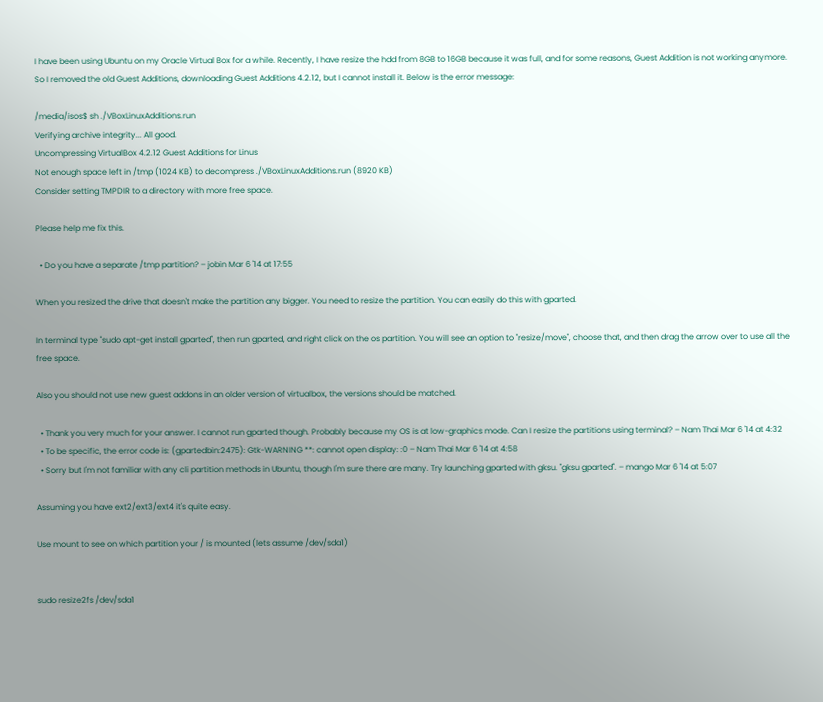I have been using Ubuntu on my Oracle Virtual Box for a while. Recently, I have resize the hdd from 8GB to 16GB because it was full, and for some reasons, Guest Addition is not working anymore. So I removed the old Guest Additions, downloading Guest Additions 4.2.12, but I cannot install it. Below is the error message:

/media/isos$ sh ./VBoxLinuxAdditions.run
Verifying archive integrity... All good.
Uncompressing VirtualBox 4.2.12 Guest Additions for Linus
Not enough space left in /tmp (1024 KB) to decompress ./VBoxLinuxAdditions.run (8920 KB)
Consider setting TMPDIR to a directory with more free space.

Please help me fix this.

  • Do you have a separate /tmp partition? – jobin Mar 6 '14 at 17:55

When you resized the drive that doesn't make the partition any bigger. You need to resize the partition. You can easily do this with gparted.

In terminal type "sudo apt-get install gparted", then run gparted, and right click on the os partition. You will see an option to "resize/move", choose that, and then drag the arrow over to use all the free space.

Also you should not use new guest addons in an older version of virtualbox, the versions should be matched.

  • Thank you very much for your answer. I cannot run gparted though. Probably because my OS is at low-graphics mode. Can I resize the partitions using terminal? – Nam Thai Mar 6 '14 at 4:32
  • To be specific, the error code is: (gpartedbin:2475): Gtk-WARNING **: cannot open display: :0 – Nam Thai Mar 6 '14 at 4:58
  • Sorry but I'm not familiar with any cli partition methods in Ubuntu, though I'm sure there are many. Try launching gparted with gksu. "gksu gparted". – mango Mar 6 '14 at 5:07

Assuming you have ext2/ext3/ext4 it's quite easy.

Use mount to see on which partition your / is mounted (lets assume /dev/sda1)


sudo resize2fs /dev/sda1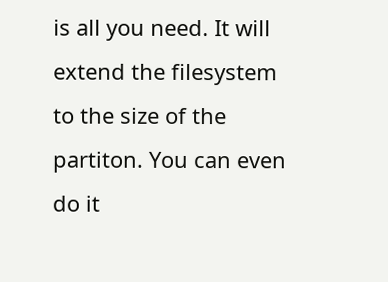is all you need. It will extend the filesystem to the size of the partiton. You can even do it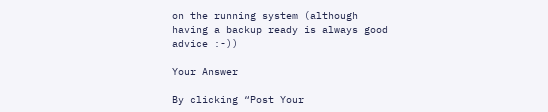on the running system (although having a backup ready is always good advice :-))

Your Answer

By clicking “Post Your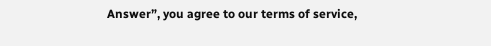Answer”, you agree to our terms of service,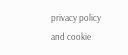privacy policy and cookie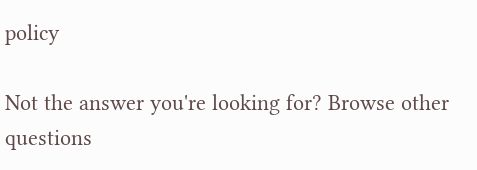policy

Not the answer you're looking for? Browse other questions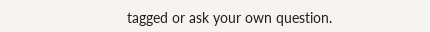tagged or ask your own question.